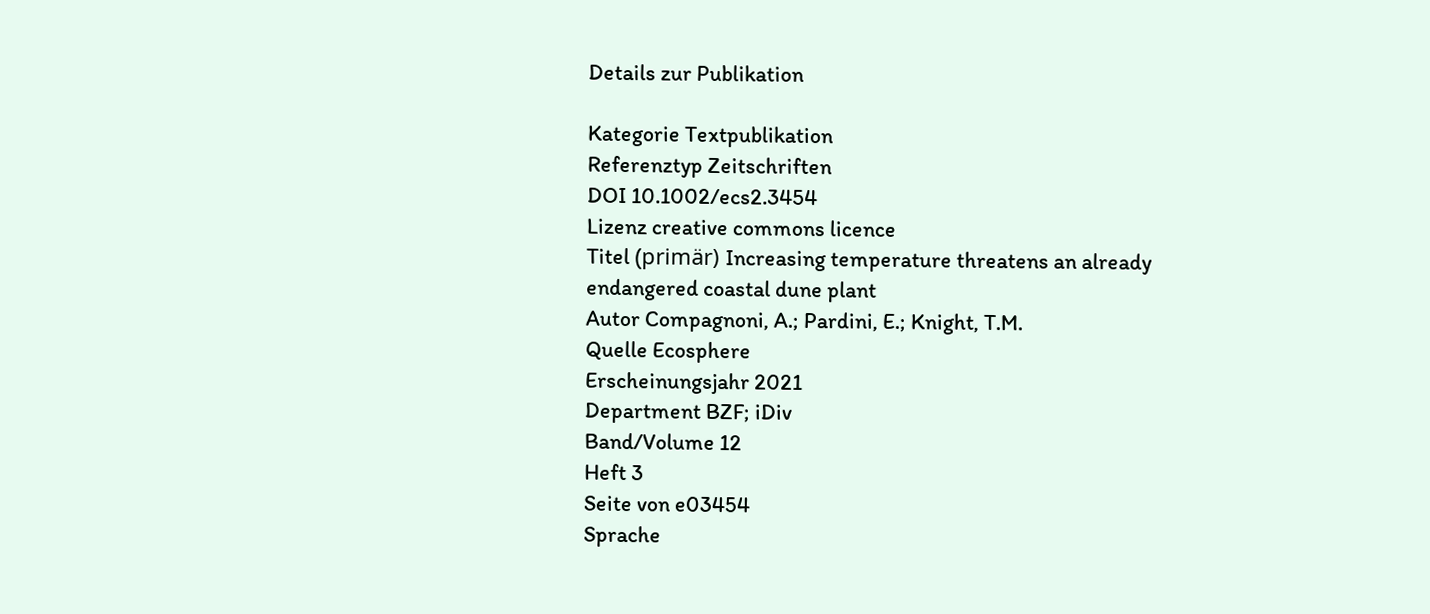Details zur Publikation

Kategorie Textpublikation
Referenztyp Zeitschriften
DOI 10.1002/ecs2.3454
Lizenz creative commons licence
Titel (primär) Increasing temperature threatens an already endangered coastal dune plant
Autor Compagnoni, A.; Pardini, E.; Knight, T.M.
Quelle Ecosphere
Erscheinungsjahr 2021
Department BZF; iDiv
Band/Volume 12
Heft 3
Seite von e03454
Sprache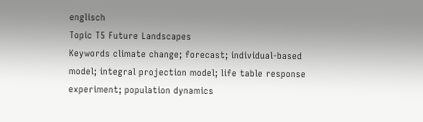englisch
Topic T5 Future Landscapes
Keywords climate change; forecast; individual‐based model; integral projection model; life table response experiment; population dynamics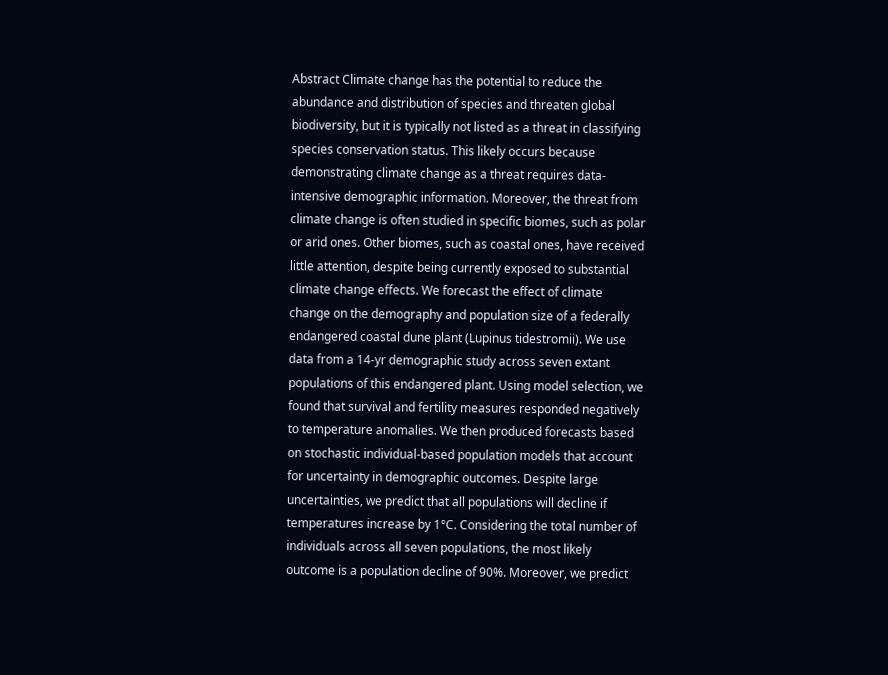Abstract Climate change has the potential to reduce the abundance and distribution of species and threaten global biodiversity, but it is typically not listed as a threat in classifying species conservation status. This likely occurs because demonstrating climate change as a threat requires data‐intensive demographic information. Moreover, the threat from climate change is often studied in specific biomes, such as polar or arid ones. Other biomes, such as coastal ones, have received little attention, despite being currently exposed to substantial climate change effects. We forecast the effect of climate change on the demography and population size of a federally endangered coastal dune plant (Lupinus tidestromii). We use data from a 14‐yr demographic study across seven extant populations of this endangered plant. Using model selection, we found that survival and fertility measures responded negatively to temperature anomalies. We then produced forecasts based on stochastic individual‐based population models that account for uncertainty in demographic outcomes. Despite large uncertainties, we predict that all populations will decline if temperatures increase by 1°C. Considering the total number of individuals across all seven populations, the most likely outcome is a population decline of 90%. Moreover, we predict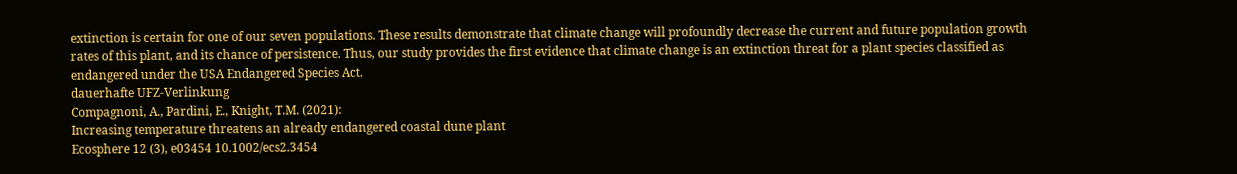extinction is certain for one of our seven populations. These results demonstrate that climate change will profoundly decrease the current and future population growth rates of this plant, and its chance of persistence. Thus, our study provides the first evidence that climate change is an extinction threat for a plant species classified as endangered under the USA Endangered Species Act.
dauerhafte UFZ-Verlinkung
Compagnoni, A., Pardini, E., Knight, T.M. (2021):
Increasing temperature threatens an already endangered coastal dune plant
Ecosphere 12 (3), e03454 10.1002/ecs2.3454